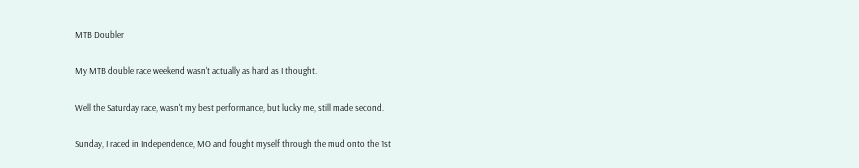MTB Doubler

My MTB double race weekend wasn't actually as hard as I thought.

Well the Saturday race, wasn't my best performance, but lucky me, still made second.

Sunday, I raced in Independence, MO and fought myself through the mud onto the 1st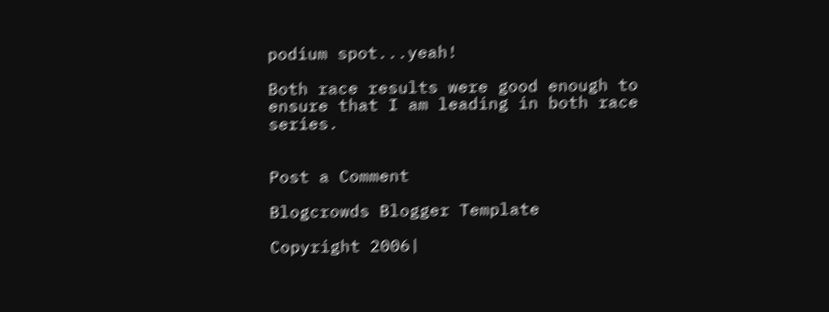podium spot...yeah!

Both race results were good enough to ensure that I am leading in both race series.


Post a Comment

Blogcrowds Blogger Template

Copyright 2006|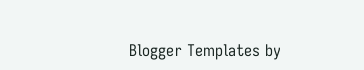Blogger Templates by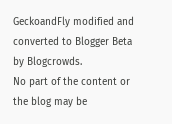GeckoandFly modified and converted to Blogger Beta by Blogcrowds.
No part of the content or the blog may be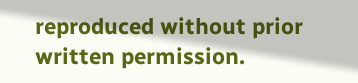reproduced without prior written permission.